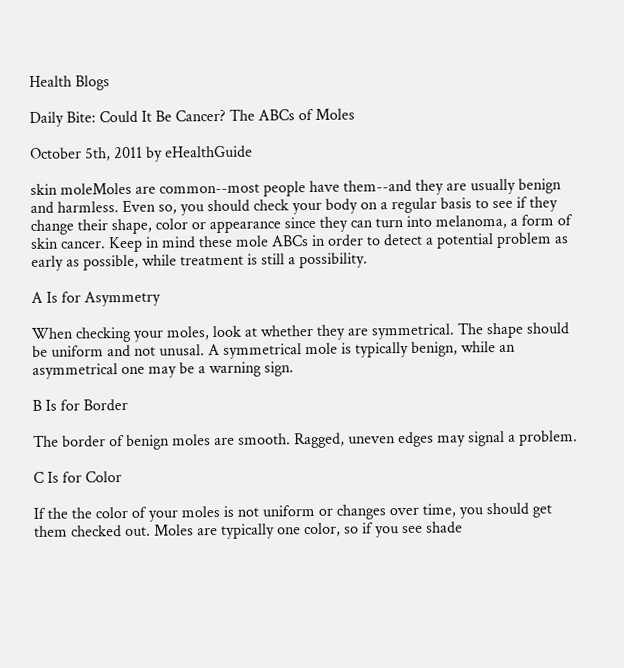Health Blogs

Daily Bite: Could It Be Cancer? The ABCs of Moles

October 5th, 2011 by eHealthGuide

skin moleMoles are common--most people have them--and they are usually benign and harmless. Even so, you should check your body on a regular basis to see if they change their shape, color or appearance since they can turn into melanoma, a form of skin cancer. Keep in mind these mole ABCs in order to detect a potential problem as early as possible, while treatment is still a possibility.

A Is for Asymmetry

When checking your moles, look at whether they are symmetrical. The shape should be uniform and not unusal. A symmetrical mole is typically benign, while an asymmetrical one may be a warning sign.

B Is for Border

The border of benign moles are smooth. Ragged, uneven edges may signal a problem.

C Is for Color

If the the color of your moles is not uniform or changes over time, you should get them checked out. Moles are typically one color, so if you see shade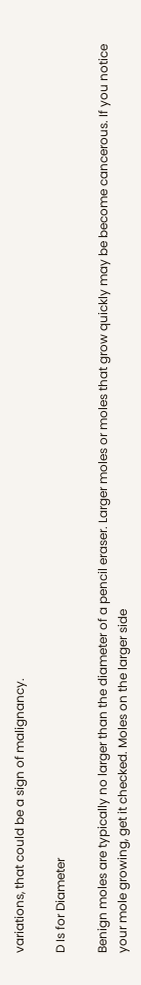variations, that could be a sign of malignancy.

D Is for Diameter

Benign moles are typically no larger than the diameter of a pencil eraser. Larger moles or moles that grow quickly may be become cancerous. If you notice your mole growing, get it checked. Moles on the larger side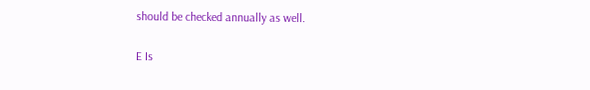should be checked annually as well.

E Is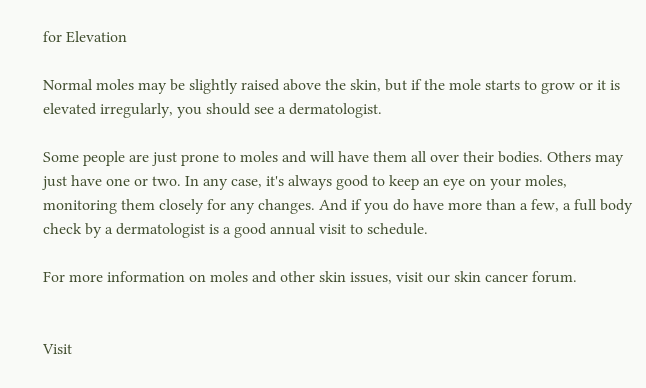for Elevation

Normal moles may be slightly raised above the skin, but if the mole starts to grow or it is elevated irregularly, you should see a dermatologist.

Some people are just prone to moles and will have them all over their bodies. Others may just have one or two. In any case, it's always good to keep an eye on your moles, monitoring them closely for any changes. And if you do have more than a few, a full body check by a dermatologist is a good annual visit to schedule.

For more information on moles and other skin issues, visit our skin cancer forum.


Visit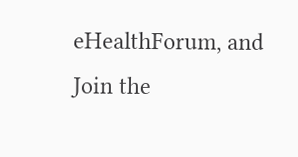eHealthForum, and Join the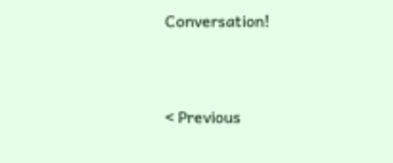Conversation!


< Previous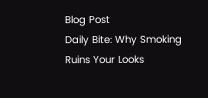Blog Post
Daily Bite: Why Smoking Ruins Your Looks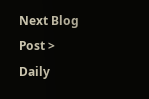Next Blog Post >
Daily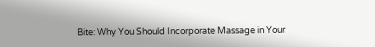Bite: Why You Should Incorporate Massage in Your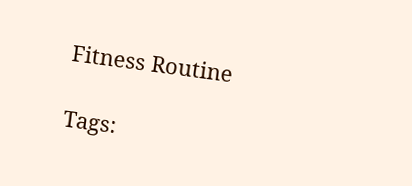Fitness Routine

Tags: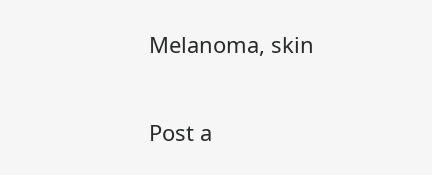Melanoma, skin

Post a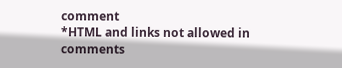comment
*HTML and links not allowed in comments